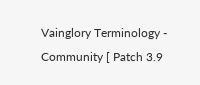Vainglory Terminology - Community [ Patch 3.9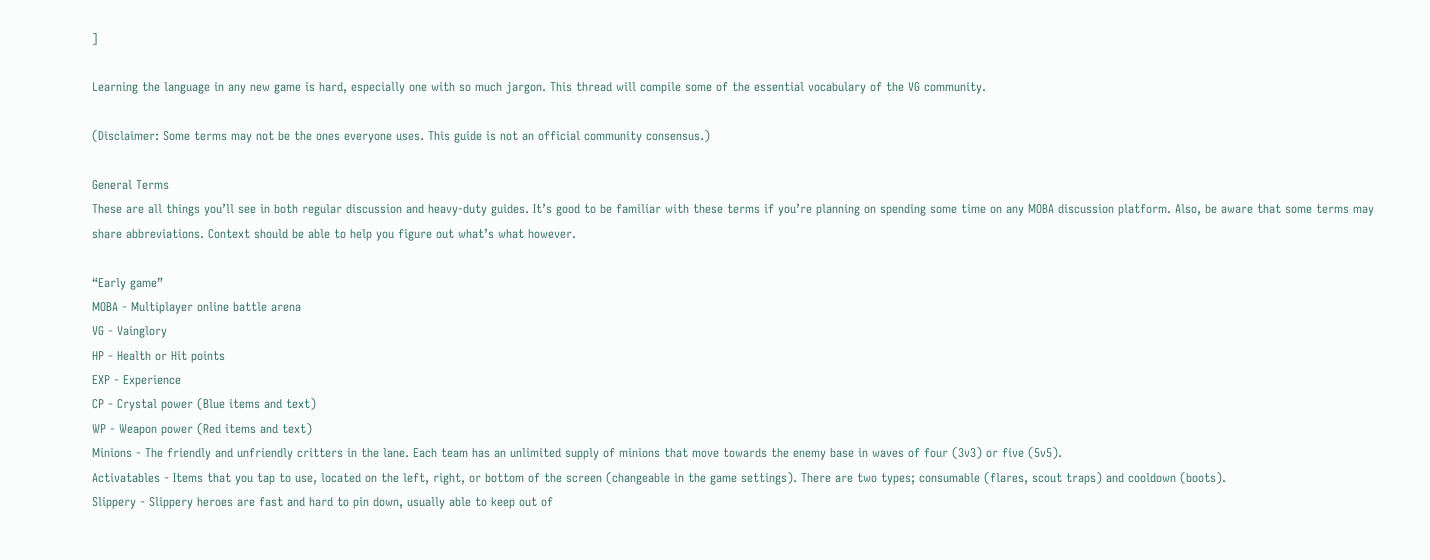]

Learning the language in any new game is hard, especially one with so much jargon. This thread will compile some of the essential vocabulary of the VG community.

(Disclaimer: Some terms may not be the ones everyone uses. This guide is not an official community consensus.)

General Terms
These are all things you’ll see in both regular discussion and heavy-duty guides. It’s good to be familiar with these terms if you’re planning on spending some time on any MOBA discussion platform. Also, be aware that some terms may share abbreviations. Context should be able to help you figure out what’s what however.

“Early game”
MOBA - Multiplayer online battle arena
VG - Vainglory
HP - Health or Hit points
EXP - Experience
CP - Crystal power (Blue items and text)
WP - Weapon power (Red items and text)
Minions - The friendly and unfriendly critters in the lane. Each team has an unlimited supply of minions that move towards the enemy base in waves of four (3v3) or five (5v5).
Activatables - Items that you tap to use, located on the left, right, or bottom of the screen (changeable in the game settings). There are two types; consumable (flares, scout traps) and cooldown (boots).
Slippery - Slippery heroes are fast and hard to pin down, usually able to keep out of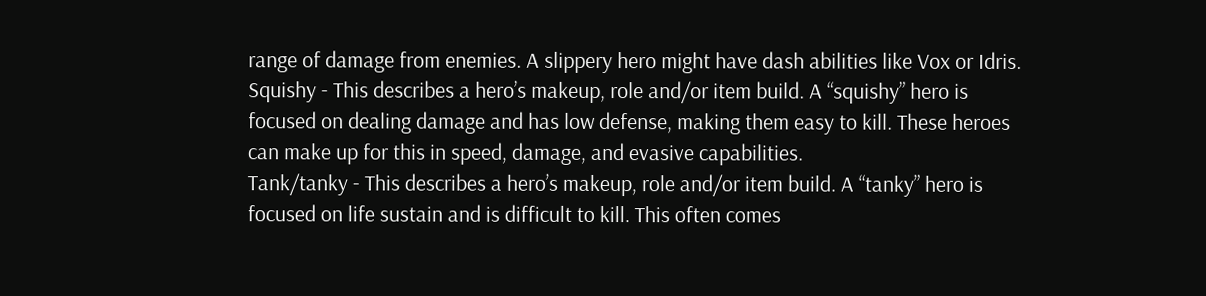range of damage from enemies. A slippery hero might have dash abilities like Vox or Idris.
Squishy - This describes a hero’s makeup, role and/or item build. A “squishy” hero is focused on dealing damage and has low defense, making them easy to kill. These heroes can make up for this in speed, damage, and evasive capabilities.
Tank/tanky - This describes a hero’s makeup, role and/or item build. A “tanky” hero is focused on life sustain and is difficult to kill. This often comes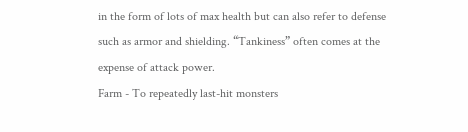in the form of lots of max health but can also refer to defense such as armor and shielding. “Tankiness” often comes at the expense of attack power.
Farm - To repeatedly last-hit monsters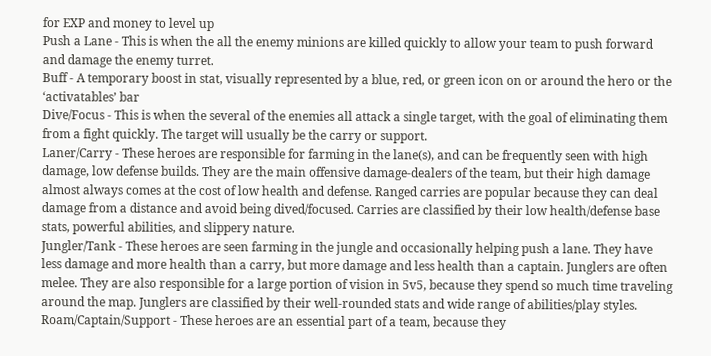for EXP and money to level up
Push a Lane - This is when the all the enemy minions are killed quickly to allow your team to push forward and damage the enemy turret.
Buff - A temporary boost in stat, visually represented by a blue, red, or green icon on or around the hero or the ‘activatables’ bar
Dive/Focus - This is when the several of the enemies all attack a single target, with the goal of eliminating them from a fight quickly. The target will usually be the carry or support.
Laner/Carry - These heroes are responsible for farming in the lane(s), and can be frequently seen with high damage, low defense builds. They are the main offensive damage-dealers of the team, but their high damage almost always comes at the cost of low health and defense. Ranged carries are popular because they can deal damage from a distance and avoid being dived/focused. Carries are classified by their low health/defense base stats, powerful abilities, and slippery nature.
Jungler/Tank - These heroes are seen farming in the jungle and occasionally helping push a lane. They have less damage and more health than a carry, but more damage and less health than a captain. Junglers are often melee. They are also responsible for a large portion of vision in 5v5, because they spend so much time traveling around the map. Junglers are classified by their well-rounded stats and wide range of abilities/play styles.
Roam/Captain/Support - These heroes are an essential part of a team, because they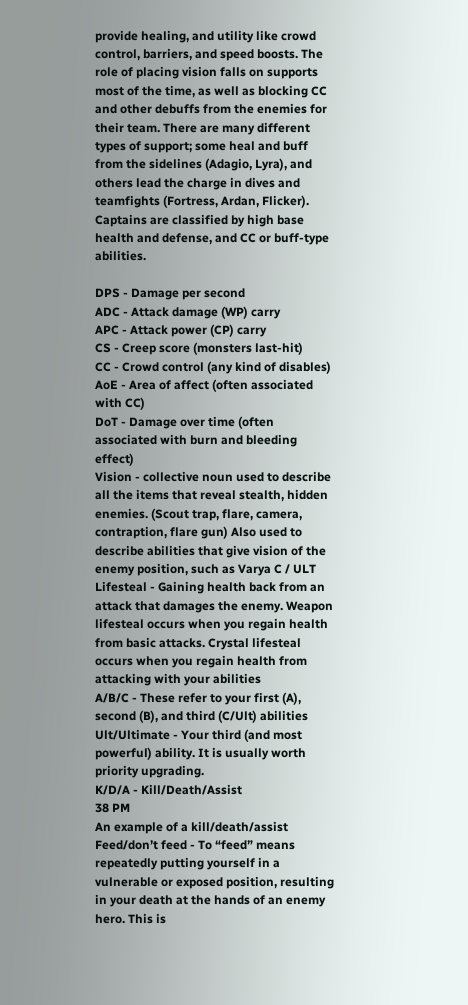provide healing, and utility like crowd control, barriers, and speed boosts. The role of placing vision falls on supports most of the time, as well as blocking CC and other debuffs from the enemies for their team. There are many different types of support; some heal and buff from the sidelines (Adagio, Lyra), and others lead the charge in dives and teamfights (Fortress, Ardan, Flicker). Captains are classified by high base health and defense, and CC or buff-type abilities.

DPS - Damage per second
ADC - Attack damage (WP) carry
APC - Attack power (CP) carry
CS - Creep score (monsters last-hit)
CC - Crowd control (any kind of disables)
AoE - Area of affect (often associated with CC)
DoT - Damage over time (often associated with burn and bleeding effect)
Vision - collective noun used to describe all the items that reveal stealth, hidden enemies. (Scout trap, flare, camera, contraption, flare gun) Also used to describe abilities that give vision of the enemy position, such as Varya C / ULT
Lifesteal - Gaining health back from an attack that damages the enemy. Weapon lifesteal occurs when you regain health from basic attacks. Crystal lifesteal occurs when you regain health from attacking with your abilities
A/B/C - These refer to your first (A), second (B), and third (C/Ult) abilities
Ult/Ultimate - Your third (and most powerful) ability. It is usually worth priority upgrading.
K/D/A - Kill/Death/Assist
38 PM
An example of a kill/death/assist
Feed/don’t feed - To “feed” means repeatedly putting yourself in a vulnerable or exposed position, resulting in your death at the hands of an enemy hero. This is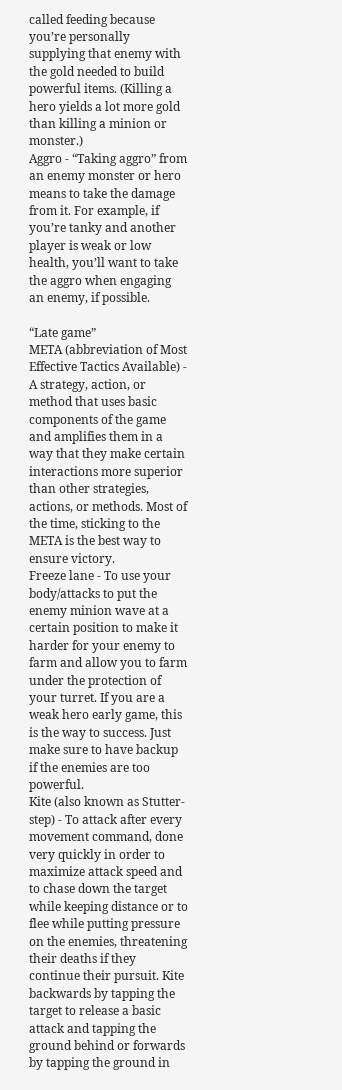called feeding because you’re personally supplying that enemy with the gold needed to build powerful items. (Killing a hero yields a lot more gold than killing a minion or monster.)
Aggro - “Taking aggro” from an enemy monster or hero means to take the damage from it. For example, if you’re tanky and another player is weak or low health, you’ll want to take the aggro when engaging an enemy, if possible.

“Late game”
META (abbreviation of Most Effective Tactics Available) - A strategy, action, or method that uses basic components of the game and amplifies them in a way that they make certain interactions more superior than other strategies, actions, or methods. Most of the time, sticking to the META is the best way to ensure victory.
Freeze lane - To use your body/attacks to put the enemy minion wave at a certain position to make it harder for your enemy to farm and allow you to farm under the protection of your turret. If you are a weak hero early game, this is the way to success. Just make sure to have backup if the enemies are too powerful.
Kite (also known as Stutter-step) - To attack after every movement command, done very quickly in order to maximize attack speed and to chase down the target while keeping distance or to flee while putting pressure on the enemies, threatening their deaths if they continue their pursuit. Kite backwards by tapping the target to release a basic attack and tapping the ground behind or forwards by tapping the ground in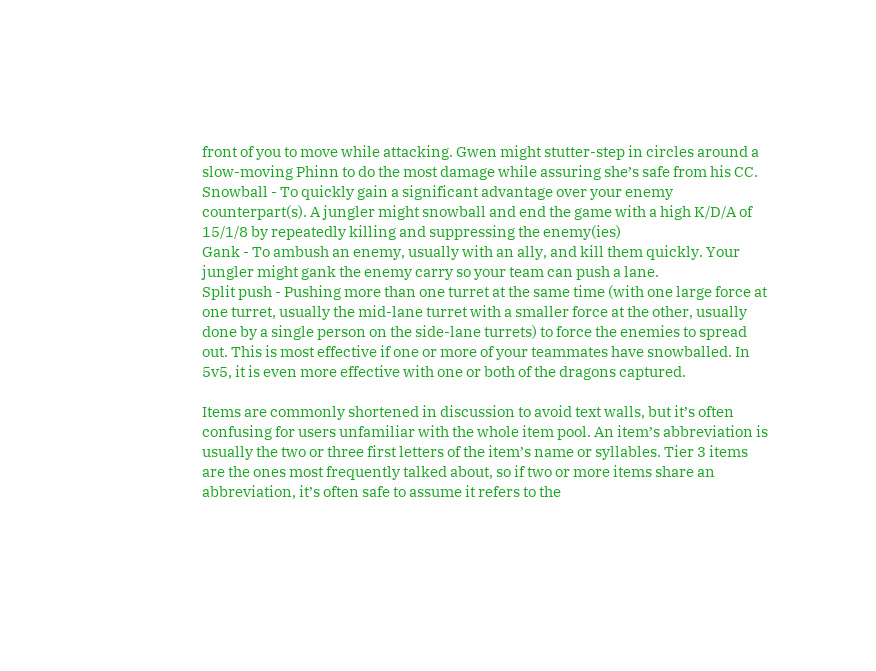front of you to move while attacking. Gwen might stutter-step in circles around a slow-moving Phinn to do the most damage while assuring she’s safe from his CC.
Snowball - To quickly gain a significant advantage over your enemy counterpart(s). A jungler might snowball and end the game with a high K/D/A of 15/1/8 by repeatedly killing and suppressing the enemy(ies)
Gank - To ambush an enemy, usually with an ally, and kill them quickly. Your jungler might gank the enemy carry so your team can push a lane.
Split push - Pushing more than one turret at the same time (with one large force at one turret, usually the mid-lane turret with a smaller force at the other, usually done by a single person on the side-lane turrets) to force the enemies to spread out. This is most effective if one or more of your teammates have snowballed. In 5v5, it is even more effective with one or both of the dragons captured.

Items are commonly shortened in discussion to avoid text walls, but it’s often confusing for users unfamiliar with the whole item pool. An item’s abbreviation is usually the two or three first letters of the item’s name or syllables. Tier 3 items are the ones most frequently talked about, so if two or more items share an abbreviation, it’s often safe to assume it refers to the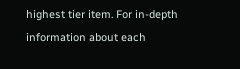highest tier item. For in-depth information about each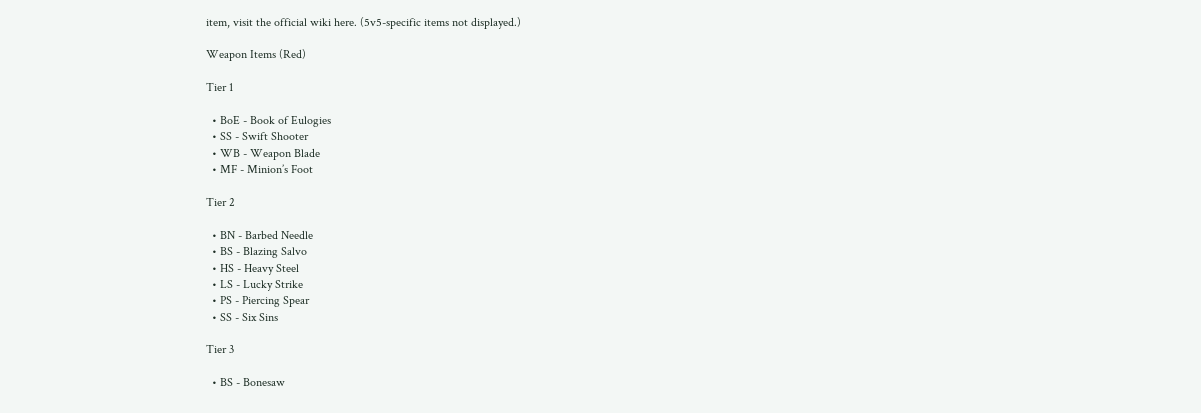item, visit the official wiki here. (5v5-specific items not displayed.)

Weapon Items (Red)

Tier 1

  • BoE - Book of Eulogies
  • SS - Swift Shooter
  • WB - Weapon Blade
  • MF - Minion’s Foot

Tier 2

  • BN - Barbed Needle
  • BS - Blazing Salvo
  • HS - Heavy Steel
  • LS - Lucky Strike
  • PS - Piercing Spear
  • SS - Six Sins

Tier 3

  • BS - Bonesaw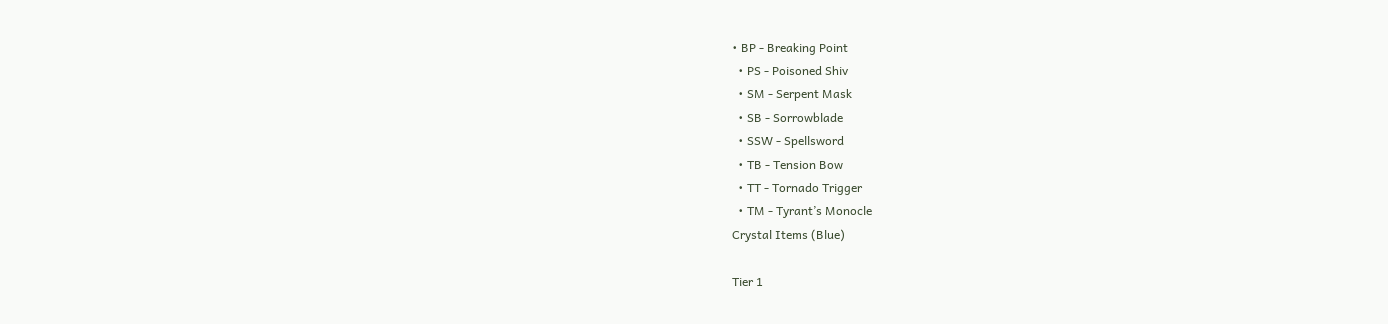• BP - Breaking Point
  • PS - Poisoned Shiv
  • SM - Serpent Mask
  • SB - Sorrowblade
  • SSW - Spellsword
  • TB - Tension Bow
  • TT - Tornado Trigger
  • TM - Tyrant’s Monocle
Crystal Items (Blue)

Tier 1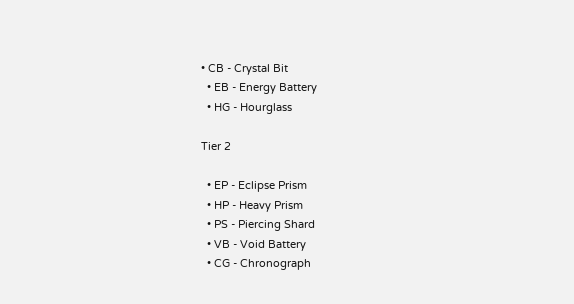• CB - Crystal Bit
  • EB - Energy Battery
  • HG - Hourglass

Tier 2

  • EP - Eclipse Prism
  • HP - Heavy Prism
  • PS - Piercing Shard
  • VB - Void Battery
  • CG - Chronograph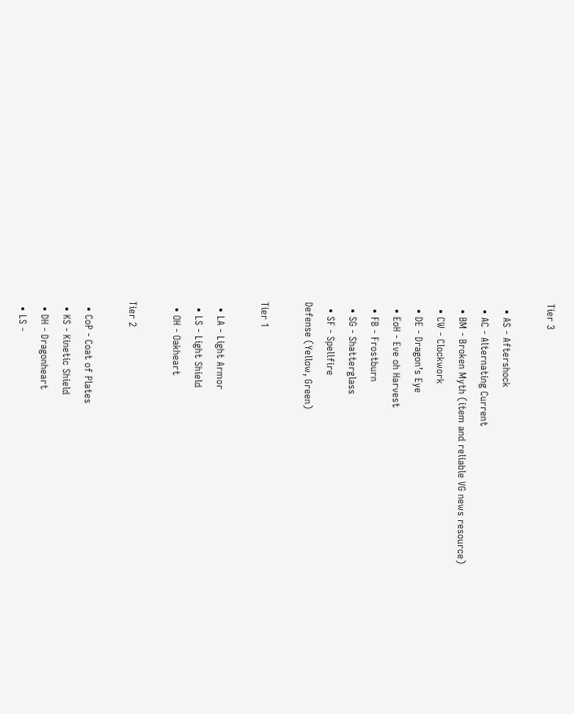Tier 3

  • AS - Aftershock
  • AC - Alternating Current
  • BM - Broken Myth (item and reliable VG news resource)
  • CW - Clockwork
  • DE - Dragon’s Eye
  • EoH - Eve oh Harvest
  • FB - Frostburn
  • SG - Shatterglass
  • SF - Spellfire
Defense (Yellow, Green)

Tier 1

  • LA - Light Armor
  • LS - Light Shield
  • OH - Oakheart

Tier 2

  • CoP - Coat of Plates
  • KS - Kinetic Shield
  • DH - Dragonheart
  • LS -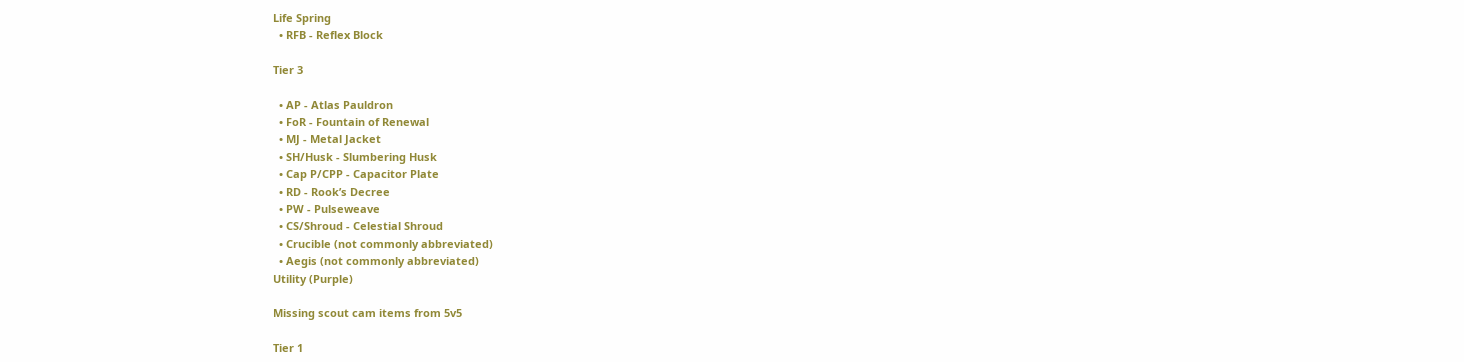Life Spring
  • RFB - Reflex Block

Tier 3

  • AP - Atlas Pauldron
  • FoR - Fountain of Renewal
  • MJ - Metal Jacket
  • SH/Husk - Slumbering Husk
  • Cap P/CPP - Capacitor Plate
  • RD - Rook’s Decree
  • PW - Pulseweave
  • CS/Shroud - Celestial Shroud
  • Crucible (not commonly abbreviated)
  • Aegis (not commonly abbreviated)
Utility (Purple)

Missing scout cam items from 5v5

Tier 1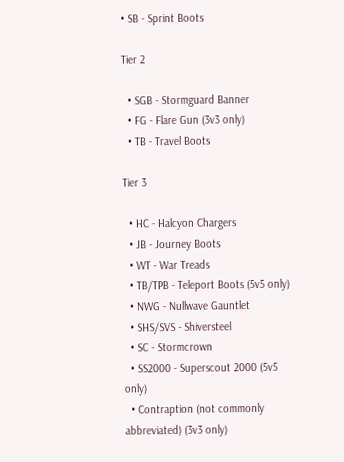• SB - Sprint Boots

Tier 2

  • SGB - Stormguard Banner
  • FG - Flare Gun (3v3 only)
  • TB - Travel Boots

Tier 3

  • HC - Halcyon Chargers
  • JB - Journey Boots
  • WT - War Treads
  • TB/TPB - Teleport Boots (5v5 only)
  • NWG - Nullwave Gauntlet
  • SHS/SVS - Shiversteel
  • SC - Stormcrown
  • SS2000 - Superscout 2000 (5v5 only)
  • Contraption (not commonly abbreviated) (3v3 only)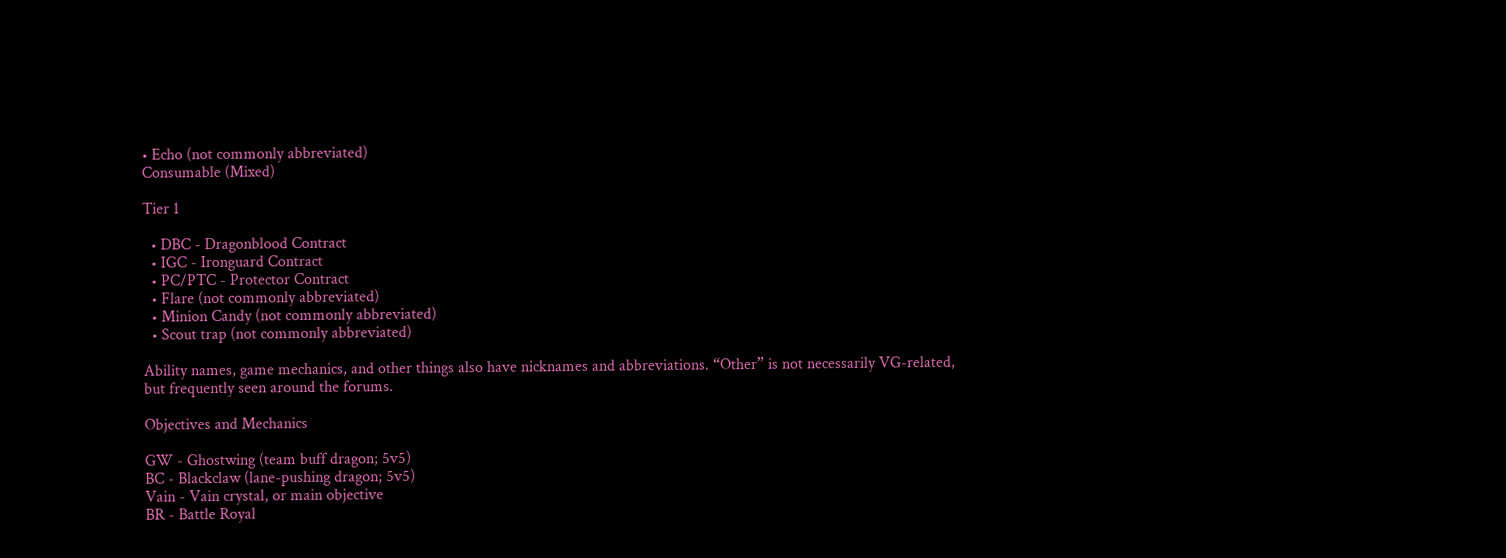• Echo (not commonly abbreviated)
Consumable (Mixed)

Tier 1

  • DBC - Dragonblood Contract
  • IGC - Ironguard Contract
  • PC/PTC - Protector Contract
  • Flare (not commonly abbreviated)
  • Minion Candy (not commonly abbreviated)
  • Scout trap (not commonly abbreviated)

Ability names, game mechanics, and other things also have nicknames and abbreviations. “Other” is not necessarily VG-related, but frequently seen around the forums.

Objectives and Mechanics

GW - Ghostwing (team buff dragon; 5v5)
BC - Blackclaw (lane-pushing dragon; 5v5)
Vain - Vain crystal, or main objective
BR - Battle Royal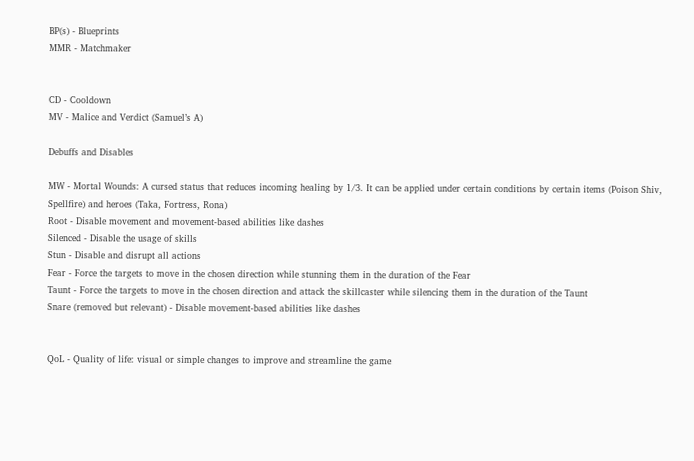BP(s) - Blueprints
MMR - Matchmaker


CD - Cooldown
MV - Malice and Verdict (Samuel’s A)

Debuffs and Disables

MW - Mortal Wounds: A cursed status that reduces incoming healing by 1/3. It can be applied under certain conditions by certain items (Poison Shiv, Spellfire) and heroes (Taka, Fortress, Rona)
Root - Disable movement and movement-based abilities like dashes
Silenced - Disable the usage of skills
Stun - Disable and disrupt all actions
Fear - Force the targets to move in the chosen direction while stunning them in the duration of the Fear
Taunt - Force the targets to move in the chosen direction and attack the skillcaster while silencing them in the duration of the Taunt
Snare (removed but relevant) - Disable movement-based abilities like dashes


QoL - Quality of life: visual or simple changes to improve and streamline the game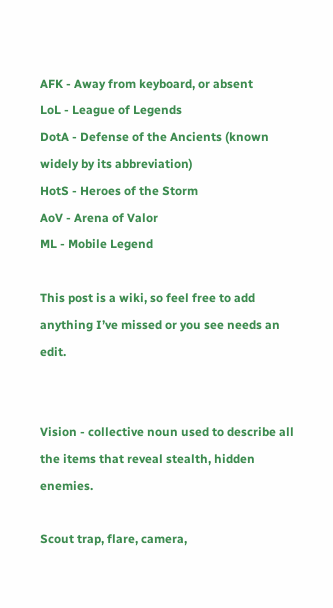AFK - Away from keyboard, or absent
LoL - League of Legends
DotA - Defense of the Ancients (known widely by its abbreviation)
HotS - Heroes of the Storm
AoV - Arena of Valor
ML - Mobile Legend

This post is a wiki, so feel free to add anything I’ve missed or you see needs an edit.


Vision - collective noun used to describe all the items that reveal stealth, hidden enemies.

Scout trap, flare, camera,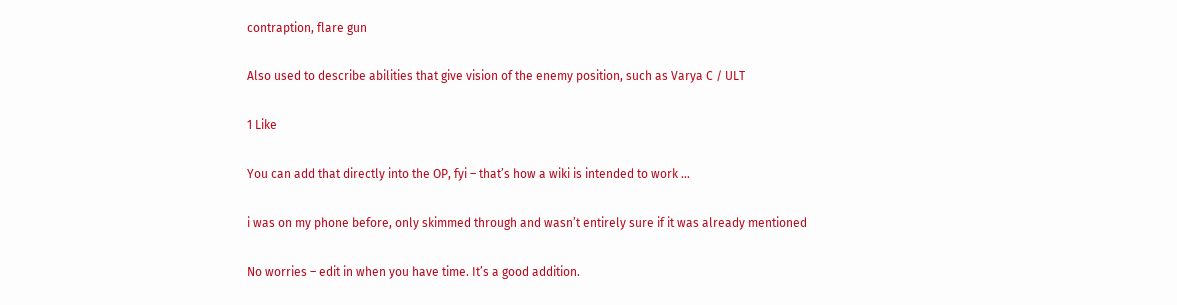contraption, flare gun

Also used to describe abilities that give vision of the enemy position, such as Varya C / ULT

1 Like

You can add that directly into the OP, fyi – that’s how a wiki is intended to work …

i was on my phone before, only skimmed through and wasn’t entirely sure if it was already mentioned

No worries – edit in when you have time. It’s a good addition.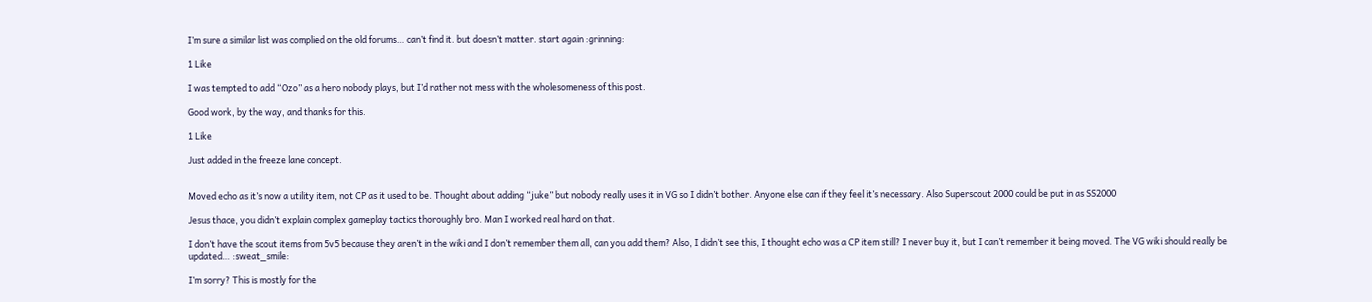I’m sure a similar list was complied on the old forums… can’t find it. but doesn’t matter. start again :grinning:

1 Like

I was tempted to add “Ozo” as a hero nobody plays, but I’d rather not mess with the wholesomeness of this post.

Good work, by the way, and thanks for this.

1 Like

Just added in the freeze lane concept.


Moved echo as it’s now a utility item, not CP as it used to be. Thought about adding “juke” but nobody really uses it in VG so I didn’t bother. Anyone else can if they feel it’s necessary. Also Superscout 2000 could be put in as SS2000

Jesus thace, you didn’t explain complex gameplay tactics thoroughly bro. Man I worked real hard on that.

I don’t have the scout items from 5v5 because they aren’t in the wiki and I don’t remember them all, can you add them? Also, I didn’t see this, I thought echo was a CP item still? I never buy it, but I can’t remember it being moved. The VG wiki should really be updated… :sweat_smile:

I’m sorry? This is mostly for the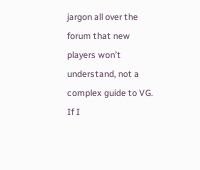jargon all over the forum that new players won’t understand, not a complex guide to VG. If I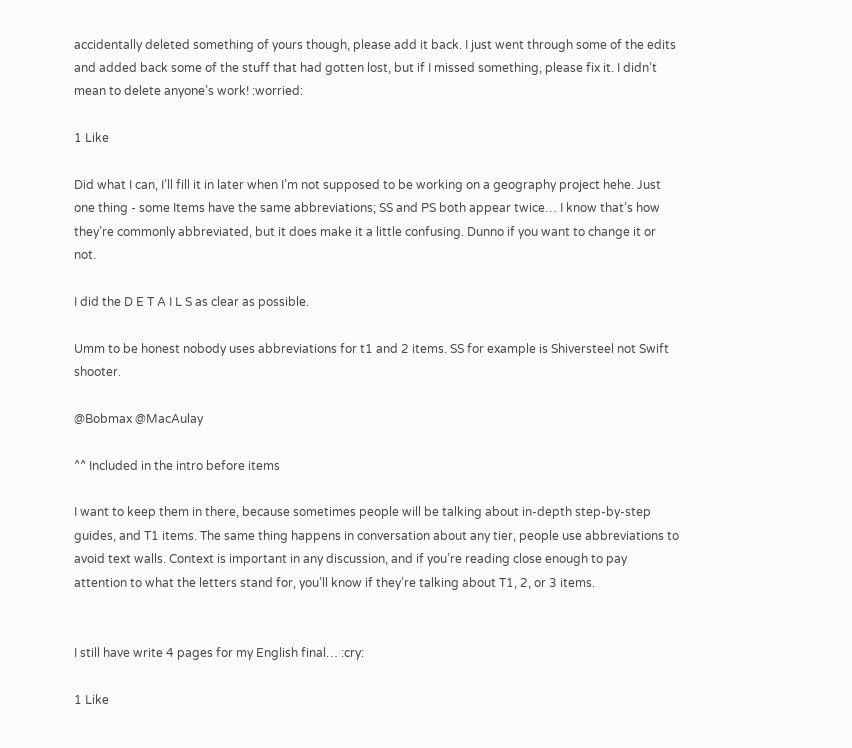accidentally deleted something of yours though, please add it back. I just went through some of the edits and added back some of the stuff that had gotten lost, but if I missed something, please fix it. I didn’t mean to delete anyone’s work! :worried:

1 Like

Did what I can, I’ll fill it in later when I’m not supposed to be working on a geography project hehe. Just one thing - some Items have the same abbreviations; SS and PS both appear twice… I know that’s how they’re commonly abbreviated, but it does make it a little confusing. Dunno if you want to change it or not.

I did the D E T A I L S as clear as possible.

Umm to be honest nobody uses abbreviations for t1 and 2 items. SS for example is Shiversteel not Swift shooter.

@Bobmax @MacAulay

^^ Included in the intro before items

I want to keep them in there, because sometimes people will be talking about in-depth step-by-step guides, and T1 items. The same thing happens in conversation about any tier, people use abbreviations to avoid text walls. Context is important in any discussion, and if you’re reading close enough to pay attention to what the letters stand for, you’ll know if they’re talking about T1, 2, or 3 items.


I still have write 4 pages for my English final… :cry:

1 Like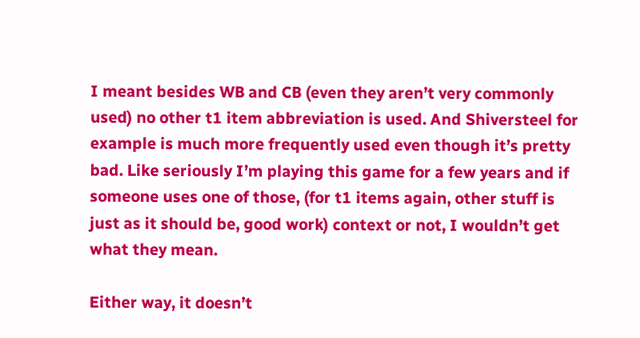I meant besides WB and CB (even they aren’t very commonly used) no other t1 item abbreviation is used. And Shiversteel for example is much more frequently used even though it’s pretty bad. Like seriously I’m playing this game for a few years and if someone uses one of those, (for t1 items again, other stuff is just as it should be, good work) context or not, I wouldn’t get what they mean.

Either way, it doesn’t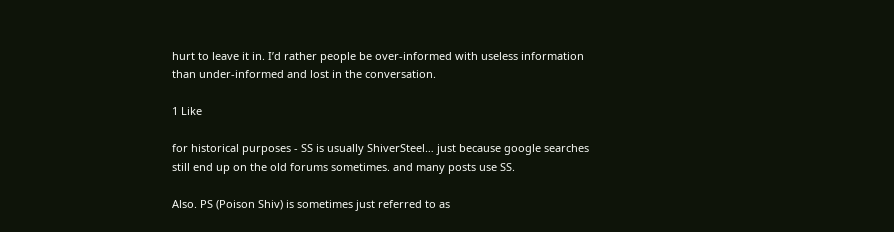hurt to leave it in. I’d rather people be over-informed with useless information than under-informed and lost in the conversation.

1 Like

for historical purposes - SS is usually ShiverSteel… just because google searches still end up on the old forums sometimes. and many posts use SS.

Also. PS (Poison Shiv) is sometimes just referred to as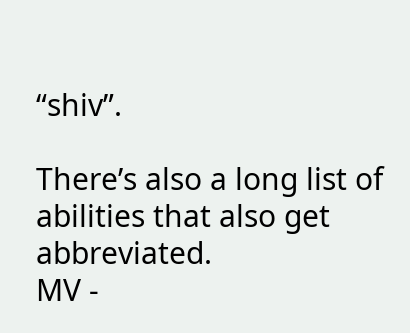“shiv”.

There’s also a long list of abilities that also get abbreviated.
MV -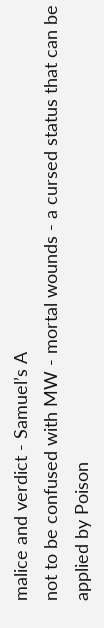malice and verdict - Samuel’s A
not to be confused with MW - mortal wounds - a cursed status that can be applied by Poison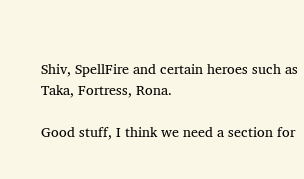Shiv, SpellFire and certain heroes such as Taka, Fortress, Rona.

Good stuff, I think we need a section for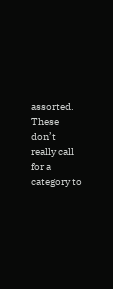assorted. These don’t really call for a category to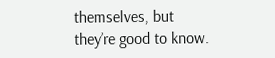themselves, but they’re good to know.